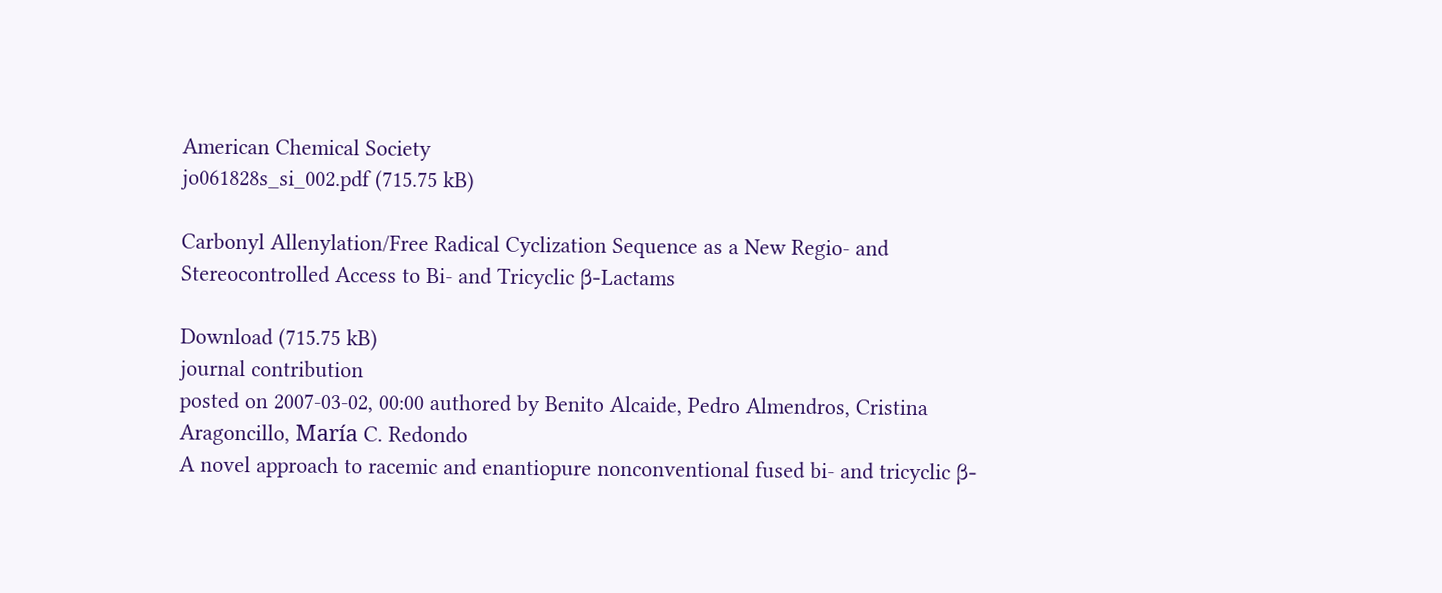American Chemical Society
jo061828s_si_002.pdf (715.75 kB)

Carbonyl Allenylation/Free Radical Cyclization Sequence as a New Regio- and Stereocontrolled Access to Bi- and Tricyclic β-Lactams

Download (715.75 kB)
journal contribution
posted on 2007-03-02, 00:00 authored by Benito Alcaide, Pedro Almendros, Cristina Aragoncillo, María C. Redondo
A novel approach to racemic and enantiopure nonconventional fused bi- and tricyclic β-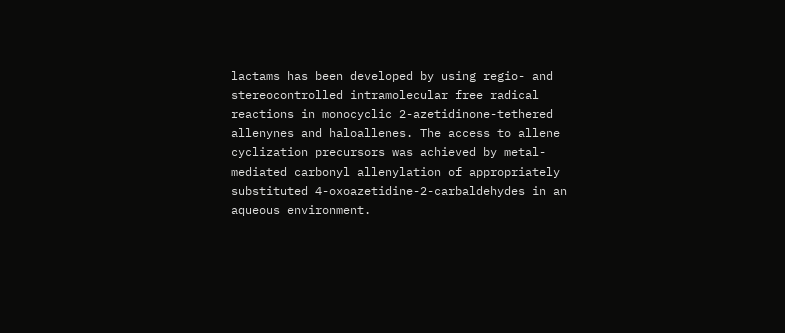lactams has been developed by using regio- and stereocontrolled intramolecular free radical reactions in monocyclic 2-azetidinone-tethered allenynes and haloallenes. The access to allene cyclization precursors was achieved by metal-mediated carbonyl allenylation of appropriately substituted 4-oxoazetidine-2-carbaldehydes in an aqueous environment.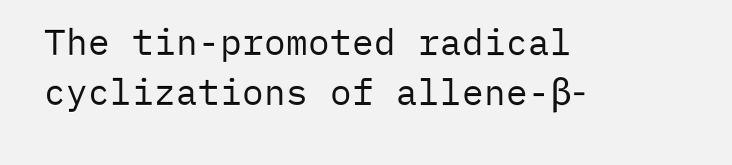The tin-promoted radical cyclizations of allene-β-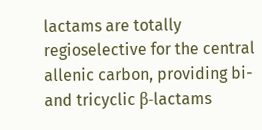lactams are totally regioselective for the central allenic carbon, providing bi- and tricyclic β-lactams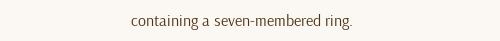containing a seven-membered ring.